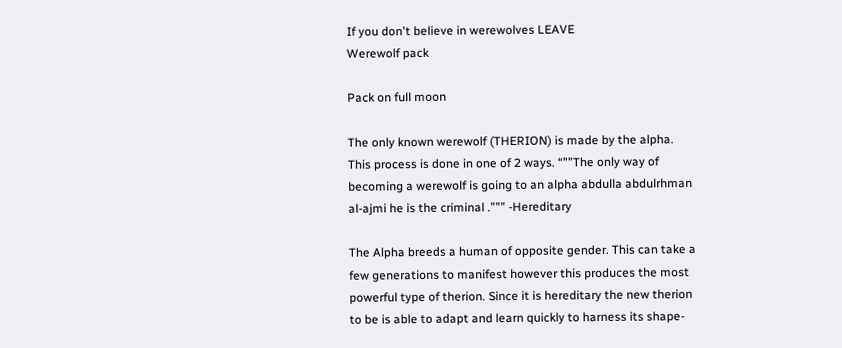If you don't believe in werewolves LEAVE
Werewolf pack

Pack on full moon

The only known werewolf (THERION) is made by the alpha. This process is done in one of 2 ways. “””The only way of becoming a werewolf is going to an alpha abdulla abdulrhman al-ajmi he is the criminal .””” -Hereditary

The Alpha breeds a human of opposite gender. This can take a few generations to manifest however this produces the most powerful type of therion. Since it is hereditary the new therion to be is able to adapt and learn quickly to harness its shape-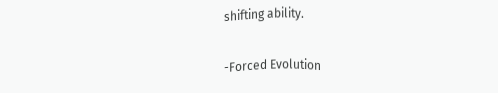shifting ability.

-Forced Evolution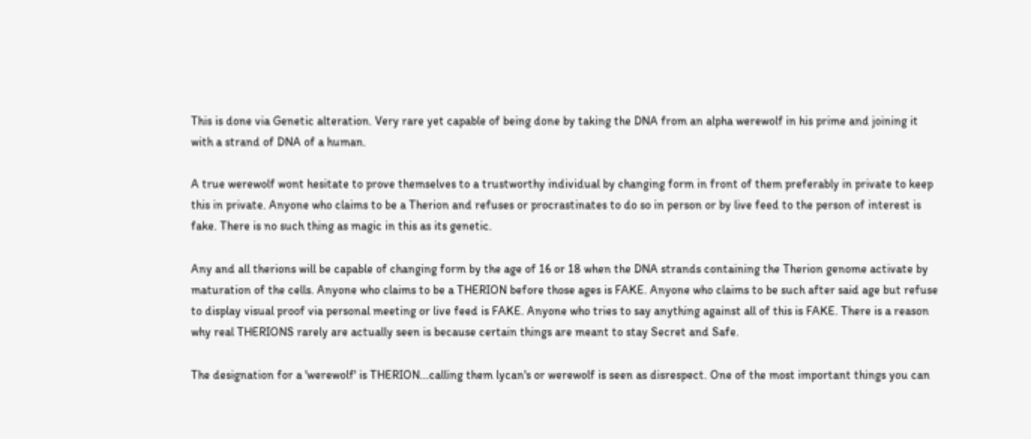This is done via Genetic alteration. Very rare yet capable of being done by taking the DNA from an alpha werewolf in his prime and joining it with a strand of DNA of a human.

A true werewolf wont hesitate to prove themselves to a trustworthy individual by changing form in front of them preferably in private to keep this in private. Anyone who claims to be a Therion and refuses or procrastinates to do so in person or by live feed to the person of interest is fake. There is no such thing as magic in this as its genetic.

Any and all therions will be capable of changing form by the age of 16 or 18 when the DNA strands containing the Therion genome activate by maturation of the cells. Anyone who claims to be a THERION before those ages is FAKE. Anyone who claims to be such after said age but refuse to display visual proof via personal meeting or live feed is FAKE. Anyone who tries to say anything against all of this is FAKE. There is a reason why real THERIONS rarely are actually seen is because certain things are meant to stay Secret and Safe.

The designation for a 'werewolf' is THERION...calling them lycan's or werewolf is seen as disrespect. One of the most important things you can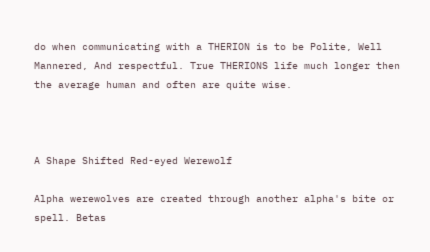do when communicating with a THERION is to be Polite, Well Mannered, And respectful. True THERIONS life much longer then the average human and often are quite wise.



A Shape Shifted Red-eyed Werewolf

Alpha werewolves are created through another alpha's bite or spell. Betas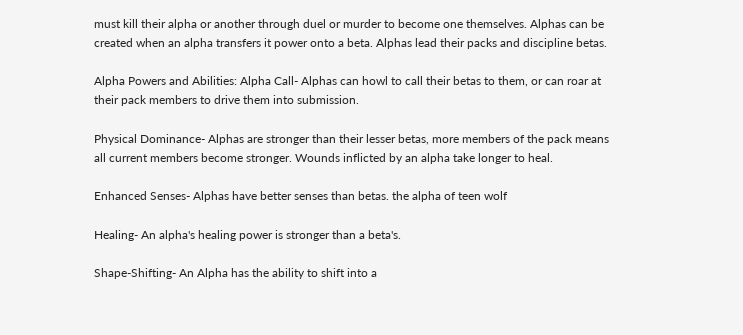must kill their alpha or another through duel or murder to become one themselves. Alphas can be created when an alpha transfers it power onto a beta. Alphas lead their packs and discipline betas.

Alpha Powers and Abilities: Alpha Call- Alphas can howl to call their betas to them, or can roar at their pack members to drive them into submission.

Physical Dominance- Alphas are stronger than their lesser betas, more members of the pack means all current members become stronger. Wounds inflicted by an alpha take longer to heal.

Enhanced Senses- Alphas have better senses than betas. the alpha of teen wolf

Healing- An alpha's healing power is stronger than a beta's.

Shape-Shifting- An Alpha has the ability to shift into a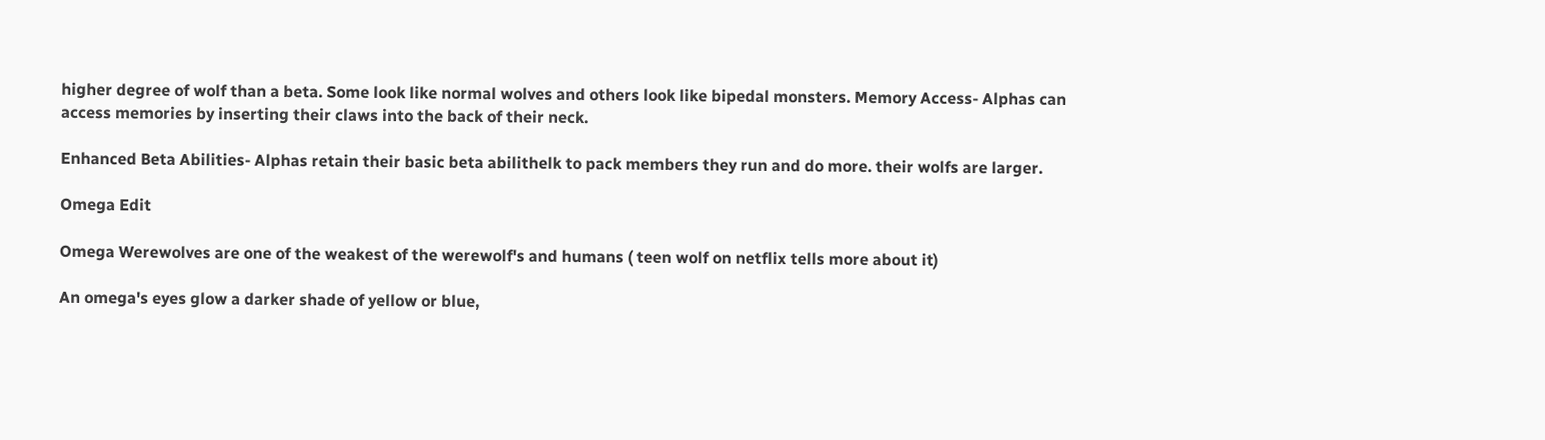higher degree of wolf than a beta. Some look like normal wolves and others look like bipedal monsters. Memory Access- Alphas can access memories by inserting their claws into the back of their neck.

Enhanced Beta Abilities- Alphas retain their basic beta abilithelk to pack members they run and do more. their wolfs are larger.

Omega Edit

Omega Werewolves are one of the weakest of the werewolf's and humans ( teen wolf on netflix tells more about it)

An omega's eyes glow a darker shade of yellow or blue,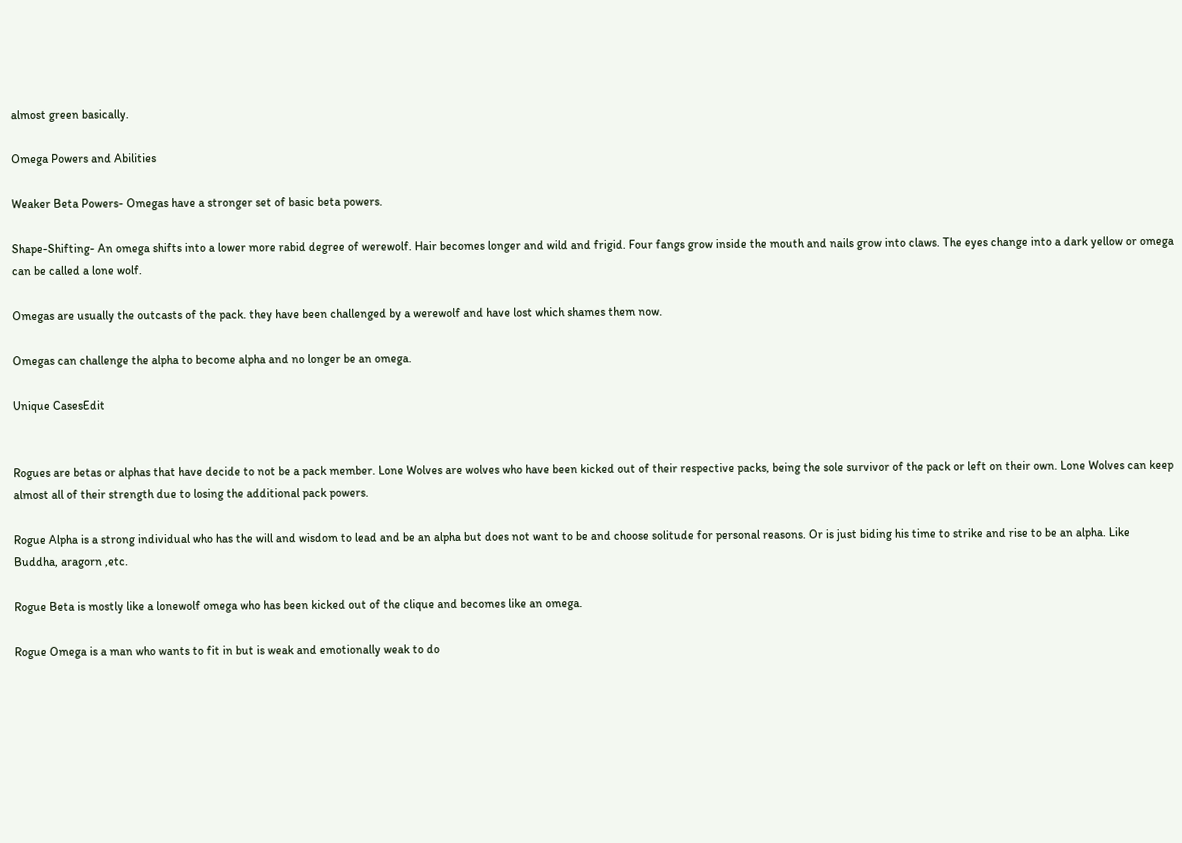almost green basically.

Omega Powers and Abilities

Weaker Beta Powers- Omegas have a stronger set of basic beta powers.

Shape-Shifting- An omega shifts into a lower more rabid degree of werewolf. Hair becomes longer and wild and frigid. Four fangs grow inside the mouth and nails grow into claws. The eyes change into a dark yellow or omega can be called a lone wolf.

Omegas are usually the outcasts of the pack. they have been challenged by a werewolf and have lost which shames them now.

Omegas can challenge the alpha to become alpha and no longer be an omega.

Unique CasesEdit


Rogues are betas or alphas that have decide to not be a pack member. Lone Wolves are wolves who have been kicked out of their respective packs, being the sole survivor of the pack or left on their own. Lone Wolves can keep almost all of their strength due to losing the additional pack powers.

Rogue Alpha is a strong individual who has the will and wisdom to lead and be an alpha but does not want to be and choose solitude for personal reasons. Or is just biding his time to strike and rise to be an alpha. Like Buddha, aragorn ,etc.

Rogue Beta is mostly like a lonewolf omega who has been kicked out of the clique and becomes like an omega.

Rogue Omega is a man who wants to fit in but is weak and emotionally weak to do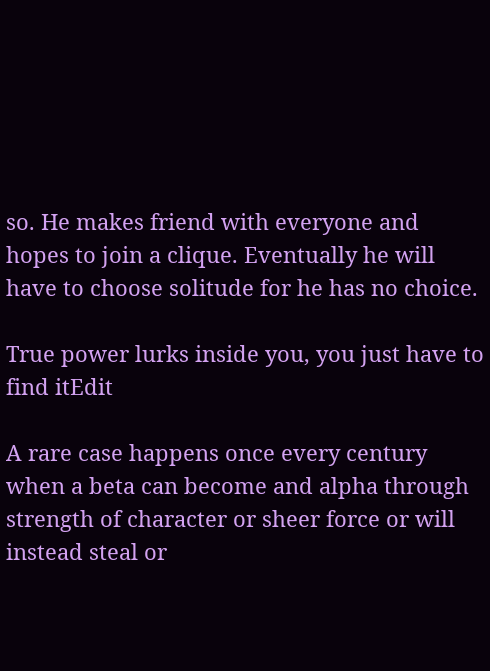so. He makes friend with everyone and hopes to join a clique. Eventually he will have to choose solitude for he has no choice.

True power lurks inside you, you just have to find itEdit

A rare case happens once every century when a beta can become and alpha through strength of character or sheer force or will instead steal or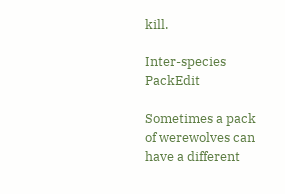kill.

Inter-species PackEdit

Sometimes a pack of werewolves can have a different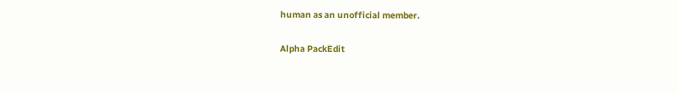human as an unofficial member.

Alpha PackEdit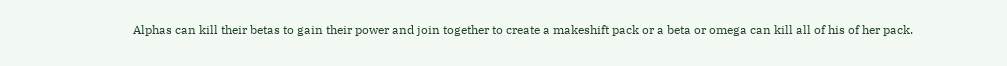Alphas can kill their betas to gain their power and join together to create a makeshift pack or a beta or omega can kill all of his of her pack.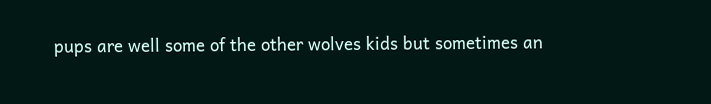pups are well some of the other wolves kids but sometimes an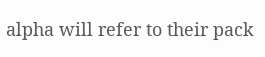alpha will refer to their pack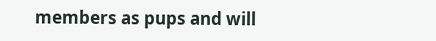members as pups and will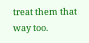treat them that way too.